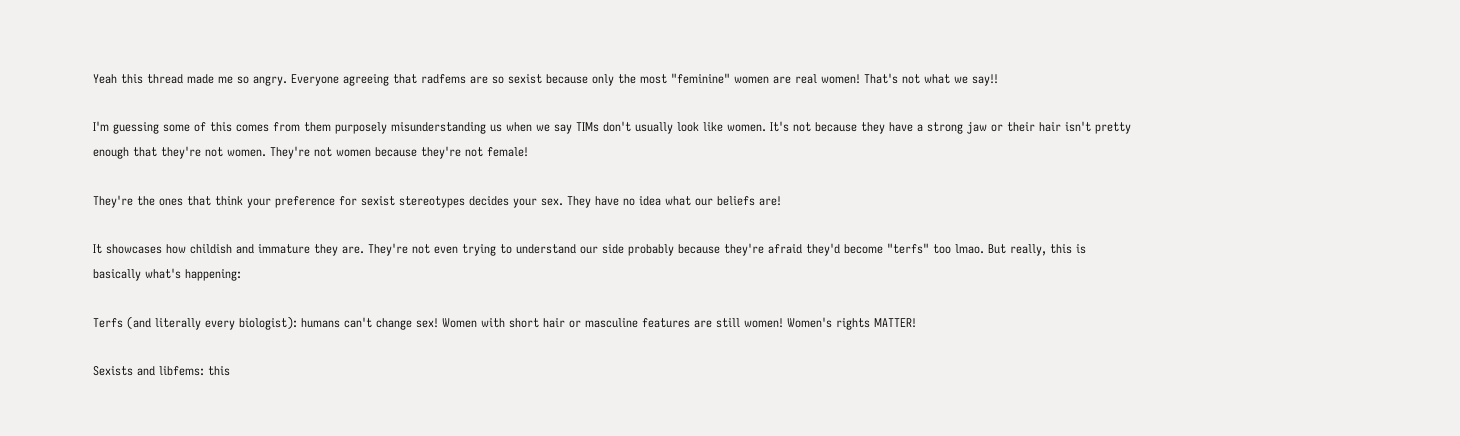Yeah this thread made me so angry. Everyone agreeing that radfems are so sexist because only the most "feminine" women are real women! That's not what we say!!

I'm guessing some of this comes from them purposely misunderstanding us when we say TIMs don't usually look like women. It's not because they have a strong jaw or their hair isn't pretty enough that they're not women. They're not women because they're not female!

They're the ones that think your preference for sexist stereotypes decides your sex. They have no idea what our beliefs are!

It showcases how childish and immature they are. They're not even trying to understand our side probably because they're afraid they'd become "terfs" too lmao. But really, this is basically what's happening:

Terfs (and literally every biologist): humans can't change sex! Women with short hair or masculine features are still women! Women's rights MATTER!

Sexists and libfems: this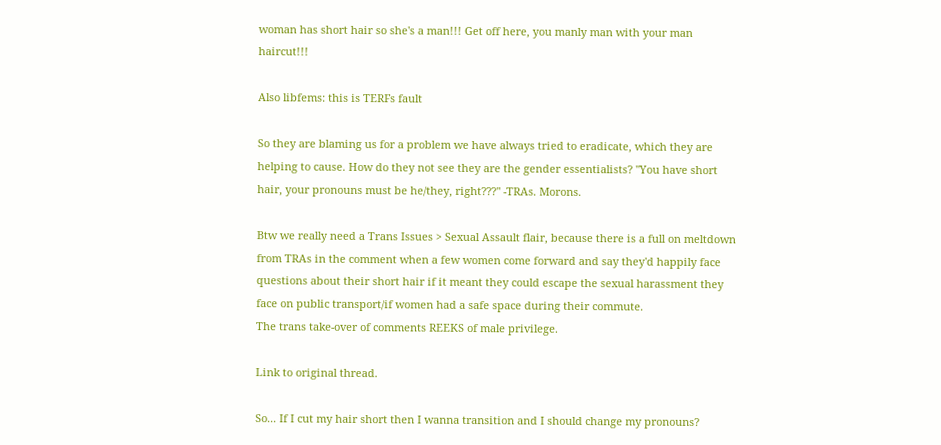woman has short hair so she's a man!!! Get off here, you manly man with your man haircut!!!

Also libfems: this is TERFs fault

So they are blaming us for a problem we have always tried to eradicate, which they are helping to cause. How do they not see they are the gender essentialists? "You have short hair, your pronouns must be he/they, right???" -TRAs. Morons.

Btw we really need a Trans Issues > Sexual Assault flair, because there is a full on meltdown from TRAs in the comment when a few women come forward and say they'd happily face questions about their short hair if it meant they could escape the sexual harassment they face on public transport/if women had a safe space during their commute.
The trans take-over of comments REEKS of male privilege.

Link to original thread.

So... If I cut my hair short then I wanna transition and I should change my pronouns?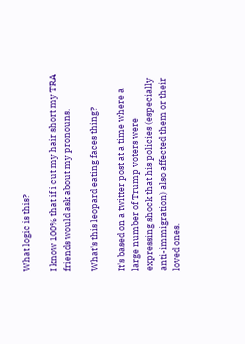What logic is this?

I know 100% that if i cut my hair short my TRA friends would ask about my pronouns.

What's this leopard eating faces thing?

It's based on a twitter post at a time where a large number of Trump voters were expressing shock that his policies (especially anti-immigration) also affected them or their loved ones.